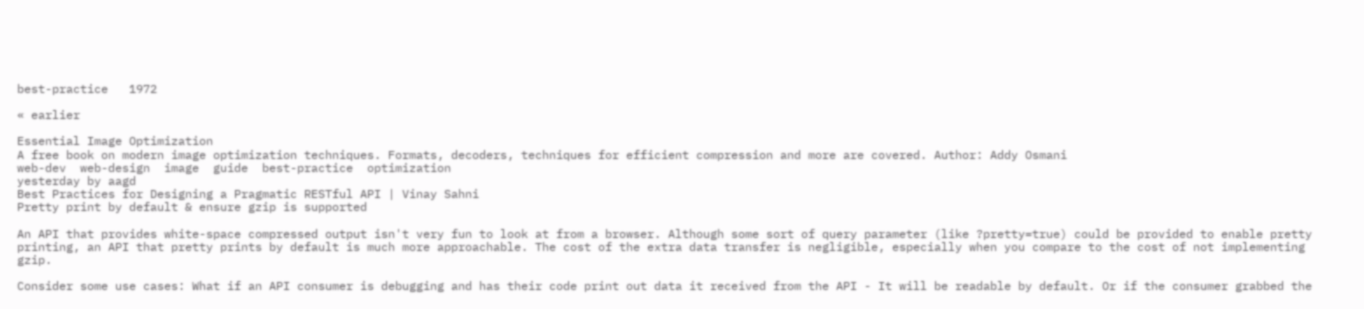best-practice   1972

« earlier

Essential Image Optimization
A free book on modern image optimization techniques. Formats, decoders, techniques for efficient compression and more are covered. Author: Addy Osmani
web-dev  web-design  image  guide  best-practice  optimization
yesterday by aagd
Best Practices for Designing a Pragmatic RESTful API | Vinay Sahni
Pretty print by default & ensure gzip is supported

An API that provides white-space compressed output isn't very fun to look at from a browser. Although some sort of query parameter (like ?pretty=true) could be provided to enable pretty printing, an API that pretty prints by default is much more approachable. The cost of the extra data transfer is negligible, especially when you compare to the cost of not implementing gzip.

Consider some use cases: What if an API consumer is debugging and has their code print out data it received from the API - It will be readable by default. Or if the consumer grabbed the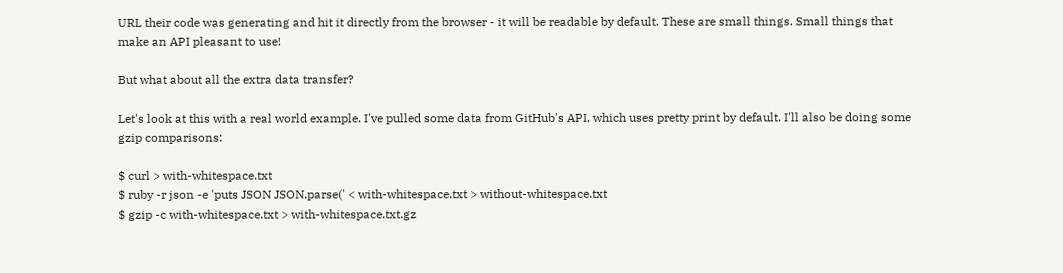URL their code was generating and hit it directly from the browser - it will be readable by default. These are small things. Small things that make an API pleasant to use!

But what about all the extra data transfer?

Let's look at this with a real world example. I've pulled some data from GitHub's API, which uses pretty print by default. I'll also be doing some gzip comparisons:

$ curl > with-whitespace.txt
$ ruby -r json -e 'puts JSON JSON.parse(' < with-whitespace.txt > without-whitespace.txt
$ gzip -c with-whitespace.txt > with-whitespace.txt.gz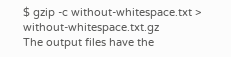$ gzip -c without-whitespace.txt > without-whitespace.txt.gz
The output files have the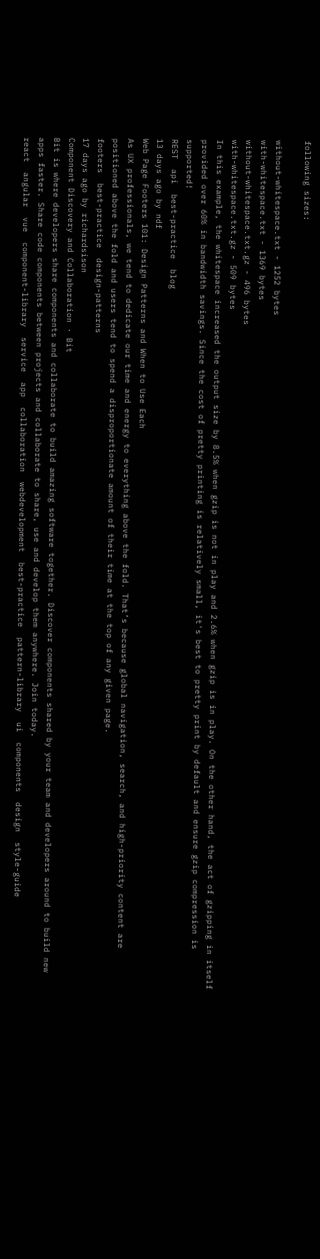following sizes:

without-whitespace.txt - 1252 bytes
with-whitespace.txt - 1369 bytes
without-whitespace.txt.gz - 496 bytes
with-whitespace.txt.gz - 509 bytes
In this example, the whitespace increased the output size by 8.5% when gzip is not in play and 2.6% when gzip is in play. On the other hand, the act of gzipping in itself provided over 60% in bandwidth savings. Since the cost of pretty printing is relatively small, it's best to pretty print by default and ensure gzip compression is supported!
REST  api  best-practice  blog
13 days ago by ndf
Web Page Footers 101: Design Patterns and When to Use Each
As UX professionals, we tend to dedicate our time and energy to everything above the fold. That’s because global navigation, search, and high-priority content are positioned above the fold and users tend to spend a disproportionate amount of their time at the top of any given page.
footers  best-practice  design-patterns
17 days ago by richardsison
Component Discovery and Collaboration · Bit
Bit is where developers share components and collaborate to build amazing software together. Discover components shared by your team and developers around to build new apps faster. Share code components between projects and collaborate to share, use and develop them anywhere. Join today.
react  angular  vue  component-library  service  app  collaboration  webdevelopment  best-practice  pattern-library  ui  components  design  style-guide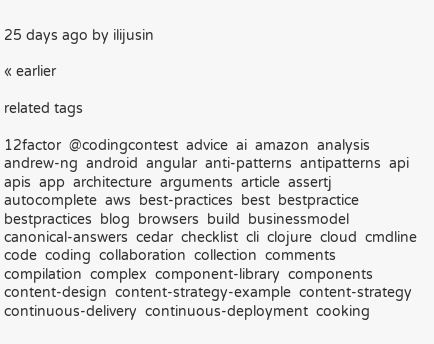25 days ago by ilijusin

« earlier

related tags

12factor  @codingcontest  advice  ai  amazon  analysis  andrew-ng  android  angular  anti-patterns  antipatterns  api  apis  app  architecture  arguments  article  assertj  autocomplete  aws  best-practices  best  bestpractice  bestpractices  blog  browsers  build  businessmodel  canonical-answers  cedar  checklist  cli  clojure  cloud  cmdline  code  coding  collaboration  collection  comments  compilation  complex  component-library  components  content-design  content-strategy-example  content-strategy  continuous-delivery  continuous-deployment  cooking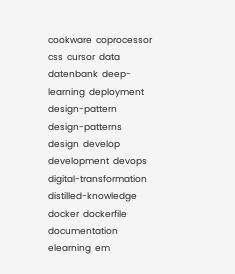cookware  coprocessor  css  cursor  data  datenbank  deep-learning  deployment  design-pattern  design-patterns  design  develop  development  devops  digital-transformation  distilled-knowledge  docker  dockerfile  documentation  elearning  em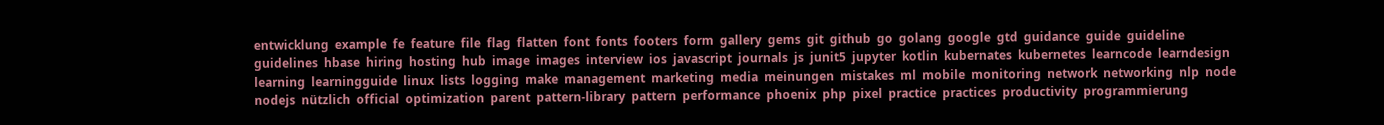entwicklung  example  fe  feature  file  flag  flatten  font  fonts  footers  form  gallery  gems  git  github  go  golang  google  gtd  guidance  guide  guideline  guidelines  hbase  hiring  hosting  hub  image  images  interview  ios  javascript  journals  js  junit5  jupyter  kotlin  kubernates  kubernetes  learncode  learndesign  learning  learningguide  linux  lists  logging  make  management  marketing  media  meinungen  mistakes  ml  mobile  monitoring  network  networking  nlp  node  nodejs  nützlich  official  optimization  parent  pattern-library  pattern  performance  phoenix  php  pixel  practice  practices  productivity  programmierung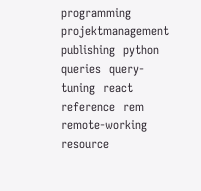programming  projektmanagement  publishing  python  queries  query-tuning  react  reference  rem  remote-working  resource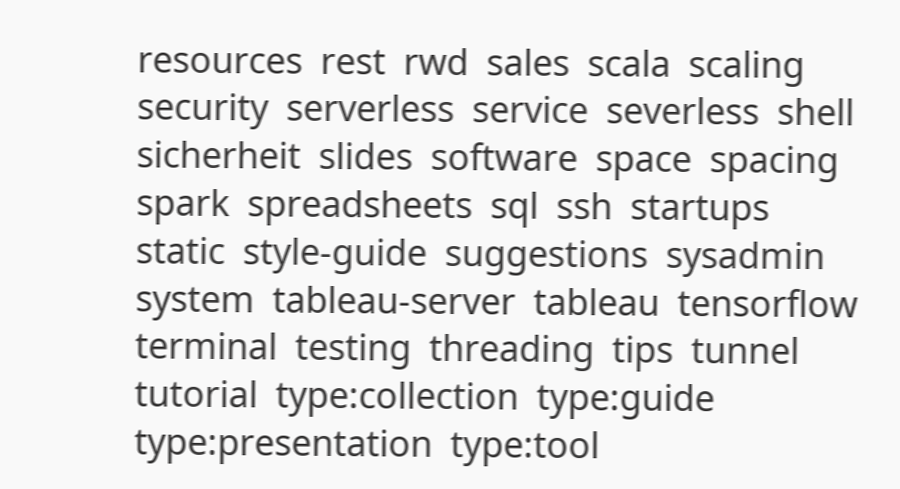resources  rest  rwd  sales  scala  scaling  security  serverless  service  severless  shell  sicherheit  slides  software  space  spacing  spark  spreadsheets  sql  ssh  startups  static  style-guide  suggestions  sysadmin  system  tableau-server  tableau  tensorflow  terminal  testing  threading  tips  tunnel  tutorial  type:collection  type:guide  type:presentation  type:tool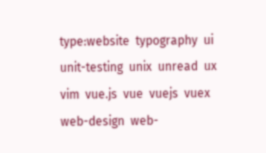type:website  typography  ui  unit-testing  unix  unread  ux  vim  vue.js  vue  vuejs  vuex  web-design  web-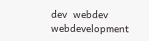dev  webdev  webdevelopment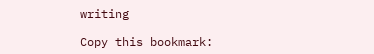writing

Copy this bookmark: